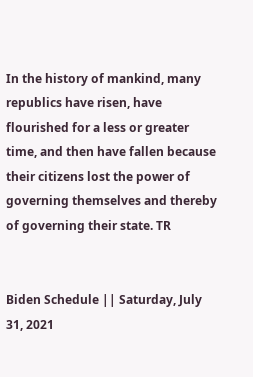In the history of mankind, many republics have risen, have flourished for a less or greater time, and then have fallen because their citizens lost the power of governing themselves and thereby of governing their state. TR


Biden Schedule || Saturday, July 31, 2021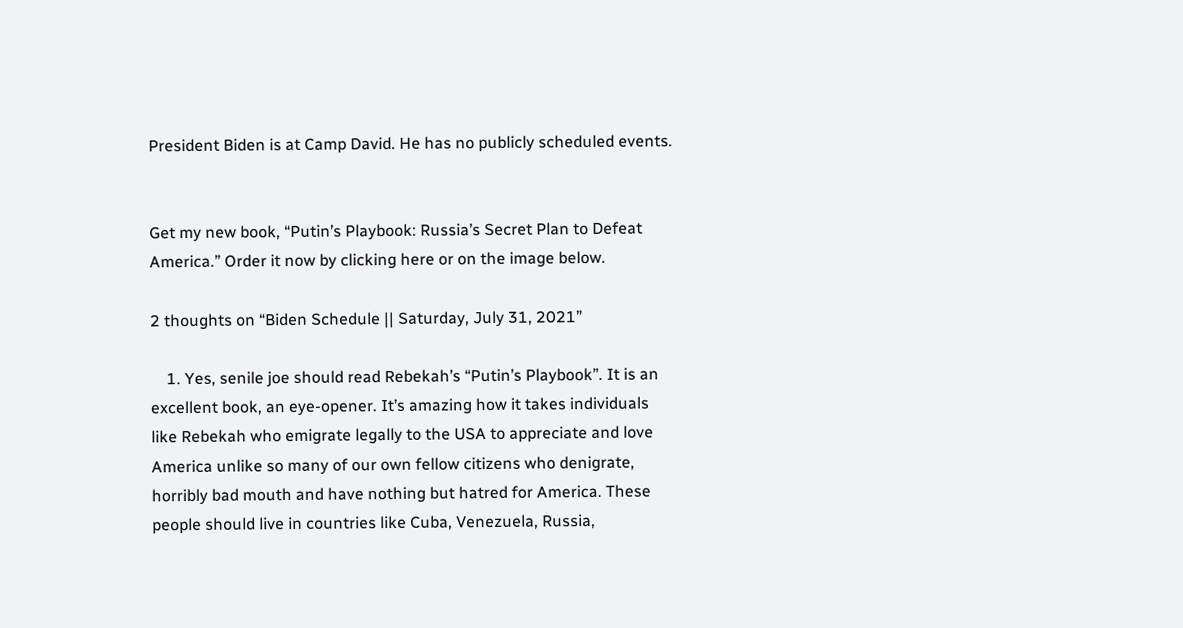President Biden is at Camp David. He has no publicly scheduled events.


Get my new book, “Putin’s Playbook: Russia’s Secret Plan to Defeat America.” Order it now by clicking here or on the image below.

2 thoughts on “Biden Schedule || Saturday, July 31, 2021”

    1. Yes, senile joe should read Rebekah’s “Putin’s Playbook”. It is an excellent book, an eye-opener. It’s amazing how it takes individuals like Rebekah who emigrate legally to the USA to appreciate and love America unlike so many of our own fellow citizens who denigrate, horribly bad mouth and have nothing but hatred for America. These people should live in countries like Cuba, Venezuela, Russia,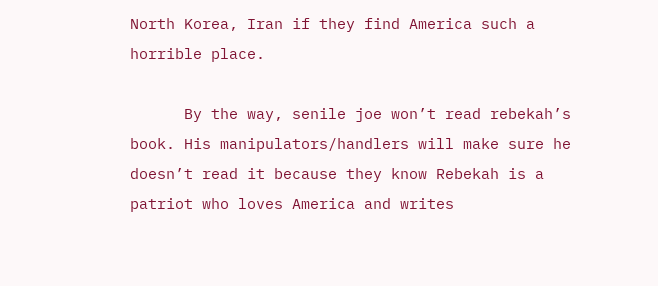North Korea, Iran if they find America such a horrible place.

      By the way, senile joe won’t read rebekah’s book. His manipulators/handlers will make sure he doesn’t read it because they know Rebekah is a patriot who loves America and writes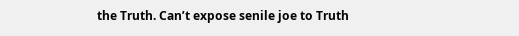the Truth. Can’t expose senile joe to Truth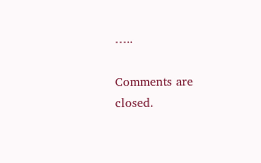…..

Comments are closed.